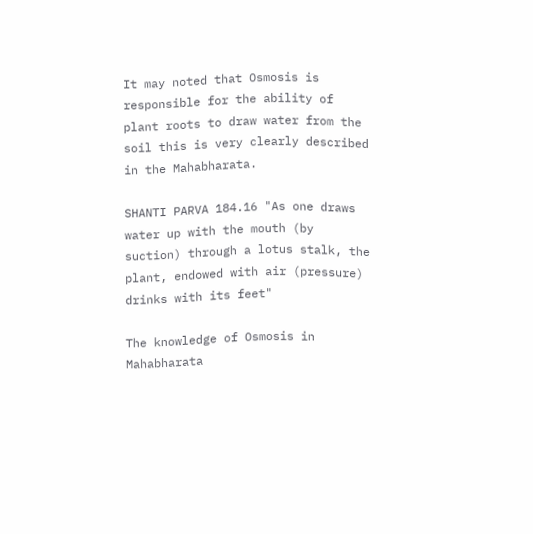It may noted that Osmosis is responsible for the ability of plant roots to draw water from the soil this is very clearly described in the Mahabharata.

SHANTI PARVA 184.16 "As one draws water up with the mouth (by suction) through a lotus stalk, the plant, endowed with air (pressure) drinks with its feet"

The knowledge of Osmosis in Mahabharata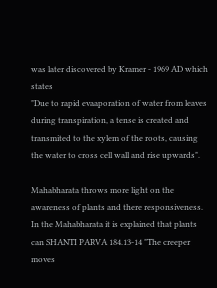was later discovered by Kramer - 1969 AD which states
"Due to rapid evaaporation of water from leaves during transpiration, a tense is created and transmited to the xylem of the roots, causing the water to cross cell wall and rise upwards".

Mahabharata throws more light on the awareness of plants and there responsiveness. In the Mahabharata it is explained that plants can SHANTI PARVA 184.13-14 "The creeper moves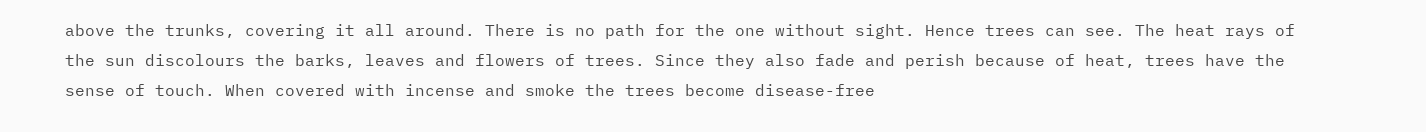above the trunks, covering it all around. There is no path for the one without sight. Hence trees can see. The heat rays of the sun discolours the barks, leaves and flowers of trees. Since they also fade and perish because of heat, trees have the sense of touch. When covered with incense and smoke the trees become disease-free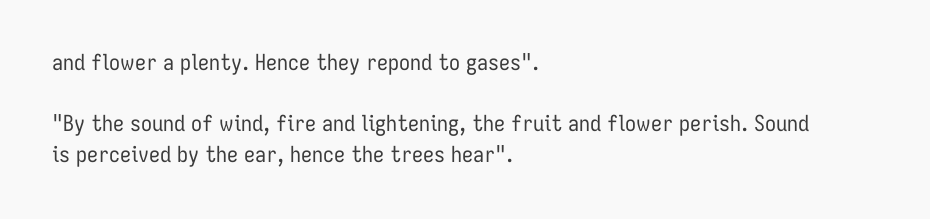and flower a plenty. Hence they repond to gases".

"By the sound of wind, fire and lightening, the fruit and flower perish. Sound is perceived by the ear, hence the trees hear".